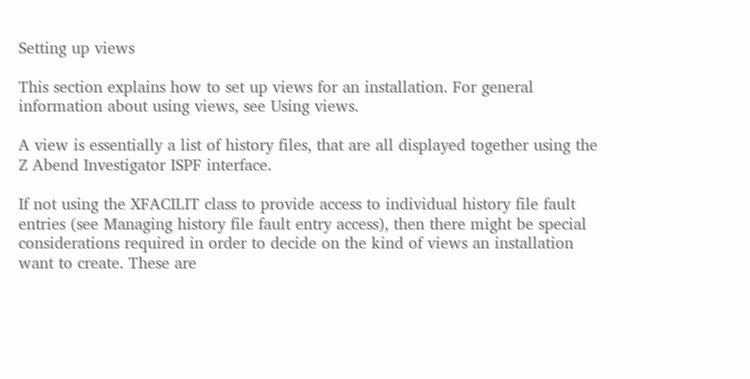Setting up views

This section explains how to set up views for an installation. For general information about using views, see Using views.

A view is essentially a list of history files, that are all displayed together using the Z Abend Investigator ISPF interface.

If not using the XFACILIT class to provide access to individual history file fault entries (see Managing history file fault entry access), then there might be special considerations required in order to decide on the kind of views an installation want to create. These are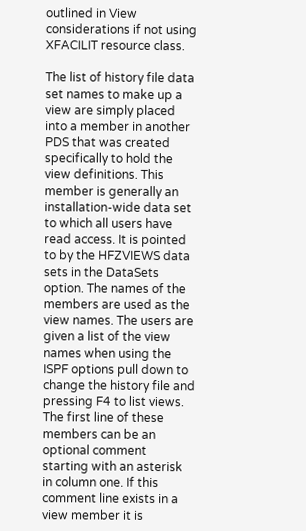outlined in View considerations if not using XFACILIT resource class.

The list of history file data set names to make up a view are simply placed into a member in another PDS that was created specifically to hold the view definitions. This member is generally an installation-wide data set to which all users have read access. It is pointed to by the HFZVIEWS data sets in the DataSets option. The names of the members are used as the view names. The users are given a list of the view names when using the ISPF options pull down to change the history file and pressing F4 to list views. The first line of these members can be an optional comment starting with an asterisk in column one. If this comment line exists in a view member it is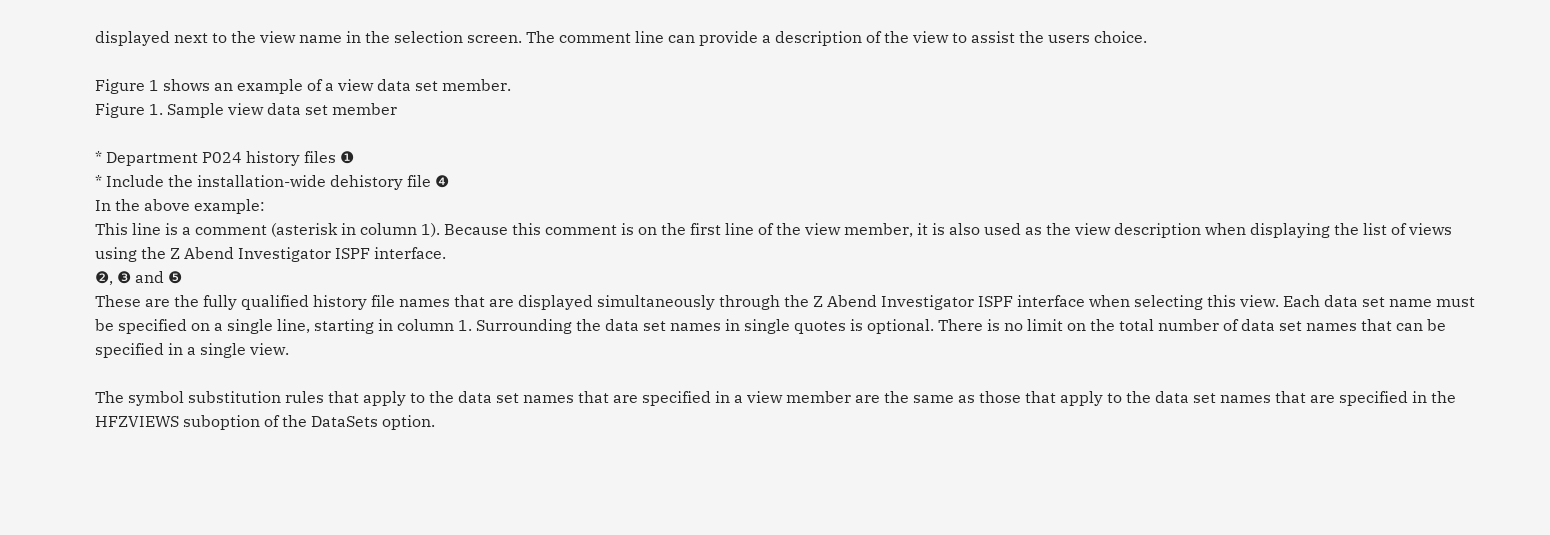displayed next to the view name in the selection screen. The comment line can provide a description of the view to assist the users choice.

Figure 1 shows an example of a view data set member.
Figure 1. Sample view data set member

* Department P024 history files ❶
* Include the installation-wide dehistory file ❹
In the above example:
This line is a comment (asterisk in column 1). Because this comment is on the first line of the view member, it is also used as the view description when displaying the list of views using the Z Abend Investigator ISPF interface.
❷, ❸ and ❺
These are the fully qualified history file names that are displayed simultaneously through the Z Abend Investigator ISPF interface when selecting this view. Each data set name must be specified on a single line, starting in column 1. Surrounding the data set names in single quotes is optional. There is no limit on the total number of data set names that can be specified in a single view.

The symbol substitution rules that apply to the data set names that are specified in a view member are the same as those that apply to the data set names that are specified in the HFZVIEWS suboption of the DataSets option.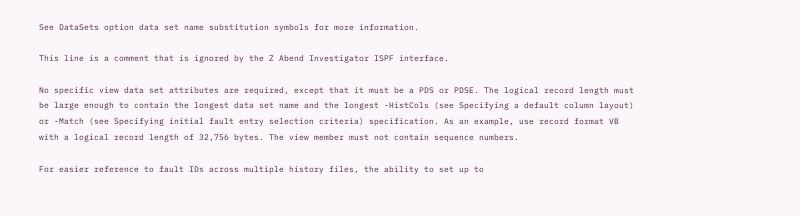See DataSets option data set name substitution symbols for more information.

This line is a comment that is ignored by the Z Abend Investigator ISPF interface.

No specific view data set attributes are required, except that it must be a PDS or PDSE. The logical record length must be large enough to contain the longest data set name and the longest -HistCols (see Specifying a default column layout) or -Match (see Specifying initial fault entry selection criteria) specification. As an example, use record format VB with a logical record length of 32,756 bytes. The view member must not contain sequence numbers.

For easier reference to fault IDs across multiple history files, the ability to set up to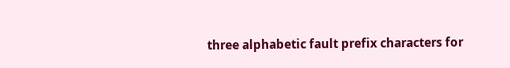three alphabetic fault prefix characters for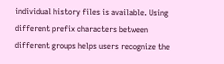individual history files is available. Using different prefix characters between different groups helps users recognize the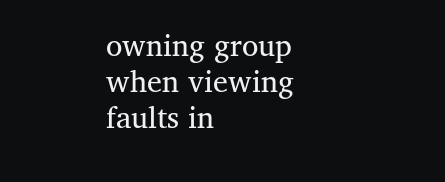owning group when viewing faults in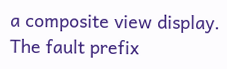a composite view display. The fault prefix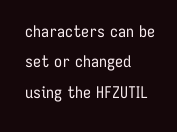characters can be set or changed using the HFZUTIL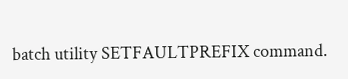batch utility SETFAULTPREFIX command.